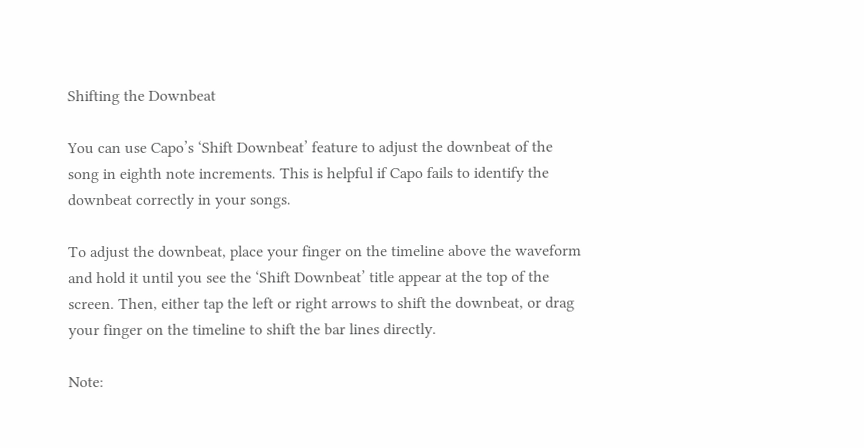Shifting the Downbeat

You can use Capo’s ‘Shift Downbeat’ feature to adjust the downbeat of the song in eighth note increments. This is helpful if Capo fails to identify the downbeat correctly in your songs.

To adjust the downbeat, place your finger on the timeline above the waveform and hold it until you see the ‘Shift Downbeat’ title appear at the top of the screen. Then, either tap the left or right arrows to shift the downbeat, or drag your finger on the timeline to shift the bar lines directly.

Note: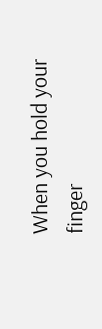When you hold your finger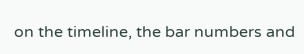on the timeline, the bar numbers and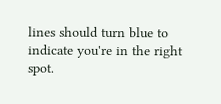lines should turn blue to indicate you're in the right spot.